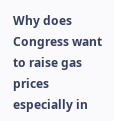Why does Congress want to raise gas prices especially in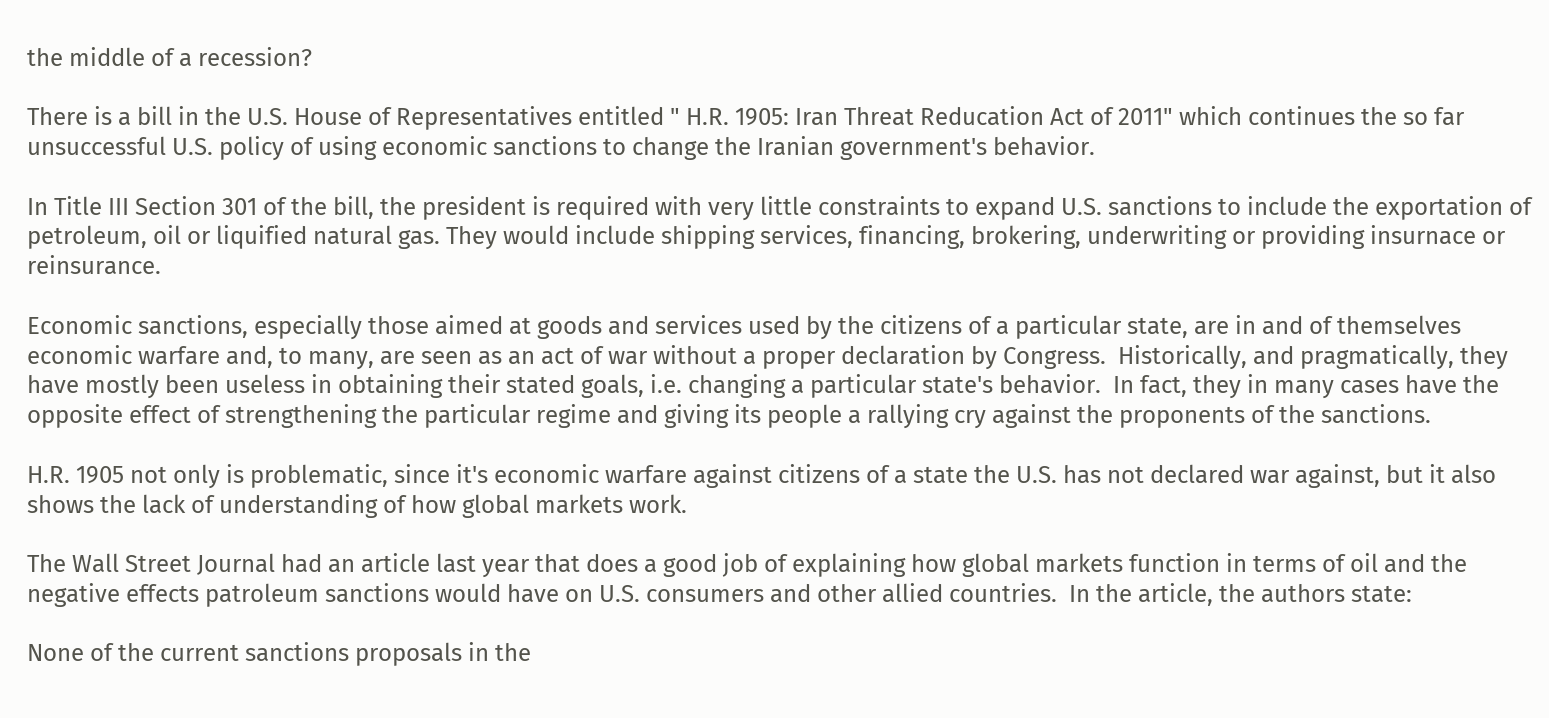the middle of a recession?

There is a bill in the U.S. House of Representatives entitled " H.R. 1905: Iran Threat Reducation Act of 2011" which continues the so far unsuccessful U.S. policy of using economic sanctions to change the Iranian government's behavior.

In Title III Section 301 of the bill, the president is required with very little constraints to expand U.S. sanctions to include the exportation of petroleum, oil or liquified natural gas. They would include shipping services, financing, brokering, underwriting or providing insurnace or reinsurance.

Economic sanctions, especially those aimed at goods and services used by the citizens of a particular state, are in and of themselves economic warfare and, to many, are seen as an act of war without a proper declaration by Congress.  Historically, and pragmatically, they have mostly been useless in obtaining their stated goals, i.e. changing a particular state's behavior.  In fact, they in many cases have the opposite effect of strengthening the particular regime and giving its people a rallying cry against the proponents of the sanctions.

H.R. 1905 not only is problematic, since it's economic warfare against citizens of a state the U.S. has not declared war against, but it also shows the lack of understanding of how global markets work.

The Wall Street Journal had an article last year that does a good job of explaining how global markets function in terms of oil and the negative effects patroleum sanctions would have on U.S. consumers and other allied countries.  In the article, the authors state:

None of the current sanctions proposals in the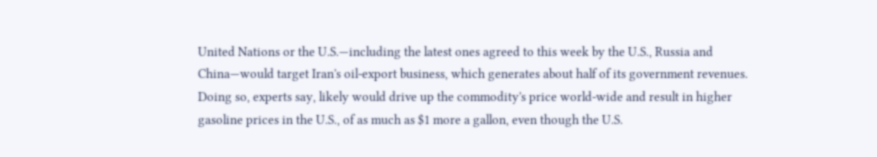United Nations or the U.S.—including the latest ones agreed to this week by the U.S., Russia and China—would target Iran's oil-export business, which generates about half of its government revenues. Doing so, experts say, likely would drive up the commodity's price world-wide and result in higher gasoline prices in the U.S., of as much as $1 more a gallon, even though the U.S.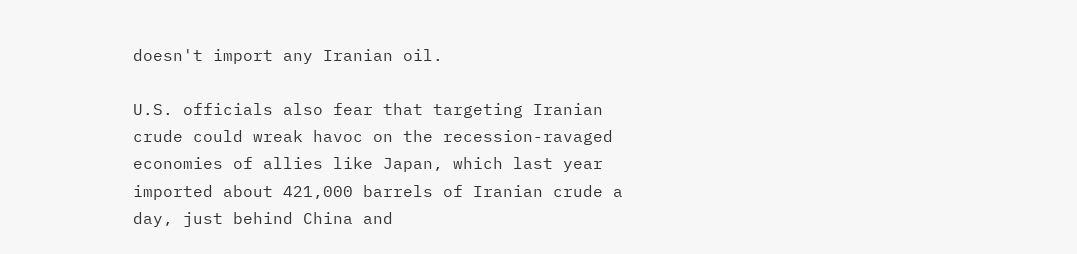doesn't import any Iranian oil.

U.S. officials also fear that targeting Iranian crude could wreak havoc on the recession-ravaged economies of allies like Japan, which last year imported about 421,000 barrels of Iranian crude a day, just behind China and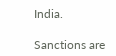India.

Sanctions are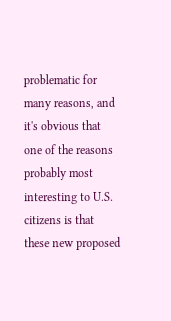problematic for many reasons, and it's obvious that one of the reasons probably most interesting to U.S. citizens is that these new proposed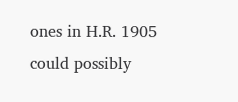ones in H.R. 1905 could possibly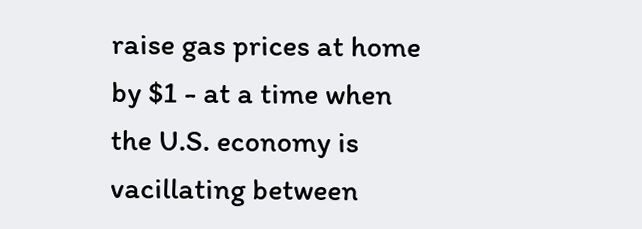raise gas prices at home by $1 - at a time when the U.S. economy is vacillating between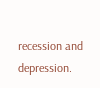recession and depression.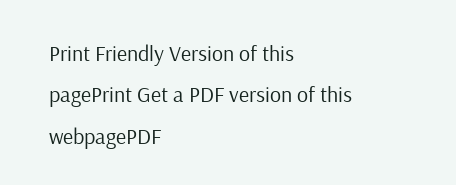Print Friendly Version of this pagePrint Get a PDF version of this webpagePDF